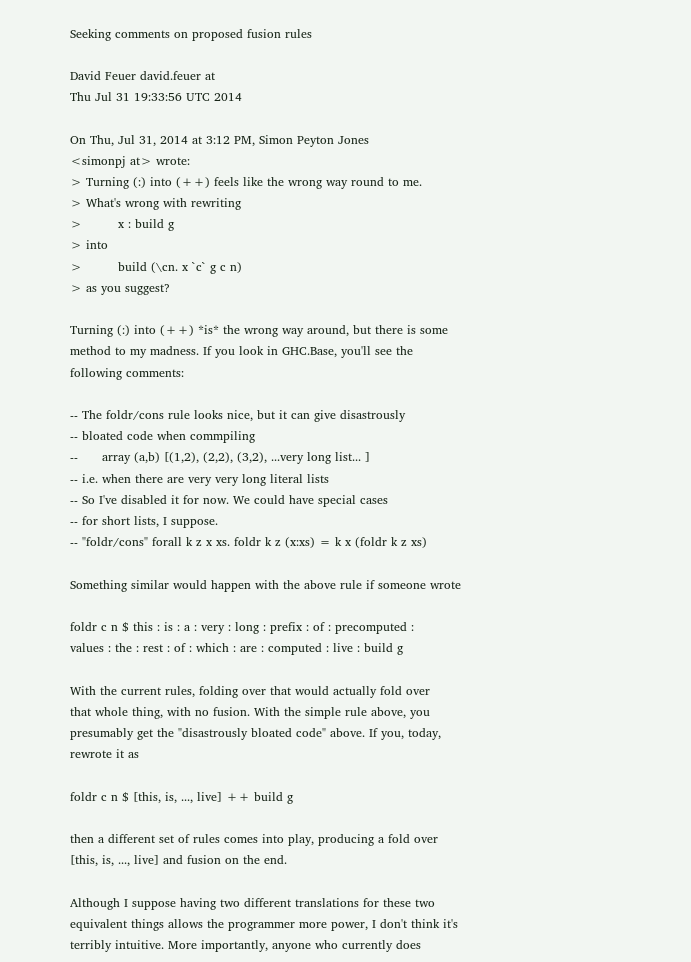Seeking comments on proposed fusion rules

David Feuer david.feuer at
Thu Jul 31 19:33:56 UTC 2014

On Thu, Jul 31, 2014 at 3:12 PM, Simon Peyton Jones
<simonpj at> wrote:
> Turning (:) into (++) feels like the wrong way round to me.
> What's wrong with rewriting
>         x : build g
> into
>         build (\cn. x `c` g c n)
> as you suggest?

Turning (:) into (++) *is* the wrong way around, but there is some
method to my madness. If you look in GHC.Base, you'll see the
following comments:

-- The foldr/cons rule looks nice, but it can give disastrously
-- bloated code when commpiling
--      array (a,b) [(1,2), (2,2), (3,2), ...very long list... ]
-- i.e. when there are very very long literal lists
-- So I've disabled it for now. We could have special cases
-- for short lists, I suppose.
-- "foldr/cons" forall k z x xs. foldr k z (x:xs) = k x (foldr k z xs)

Something similar would happen with the above rule if someone wrote

foldr c n $ this : is : a : very : long : prefix : of : precomputed :
values : the : rest : of : which : are : computed : live : build g

With the current rules, folding over that would actually fold over
that whole thing, with no fusion. With the simple rule above, you
presumably get the "disastrously bloated code" above. If you, today,
rewrote it as

foldr c n $ [this, is, ..., live] ++ build g

then a different set of rules comes into play, producing a fold over
[this, is, ..., live] and fusion on the end.

Although I suppose having two different translations for these two
equivalent things allows the programmer more power, I don't think it's
terribly intuitive. More importantly, anyone who currently does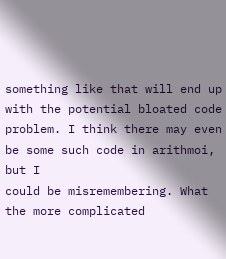something like that will end up with the potential bloated code
problem. I think there may even be some such code in arithmoi, but I
could be misremembering. What the more complicated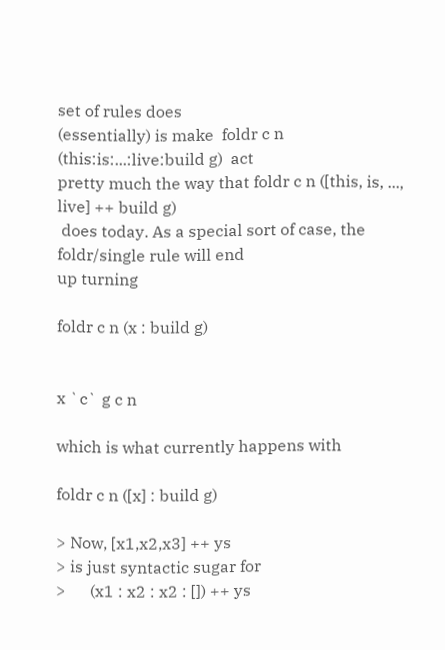set of rules does
(essentially) is make  foldr c n (this:is:...:live:build g)  act
pretty much the way that foldr c n ([this, is, ..., live] ++ build g)
 does today. As a special sort of case, the foldr/single rule will end
up turning

foldr c n (x : build g)


x `c` g c n

which is what currently happens with

foldr c n ([x] : build g)

> Now, [x1,x2,x3] ++ ys
> is just syntactic sugar for
>      (x1 : x2 : x2 : []) ++ ys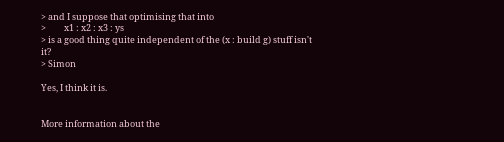> and I suppose that optimising that into
>         x1 : x2 : x3 : ys
> is a good thing quite independent of the (x : build g) stuff isn't it?
> Simon

Yes, I think it is.


More information about the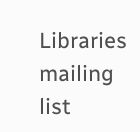Libraries mailing list